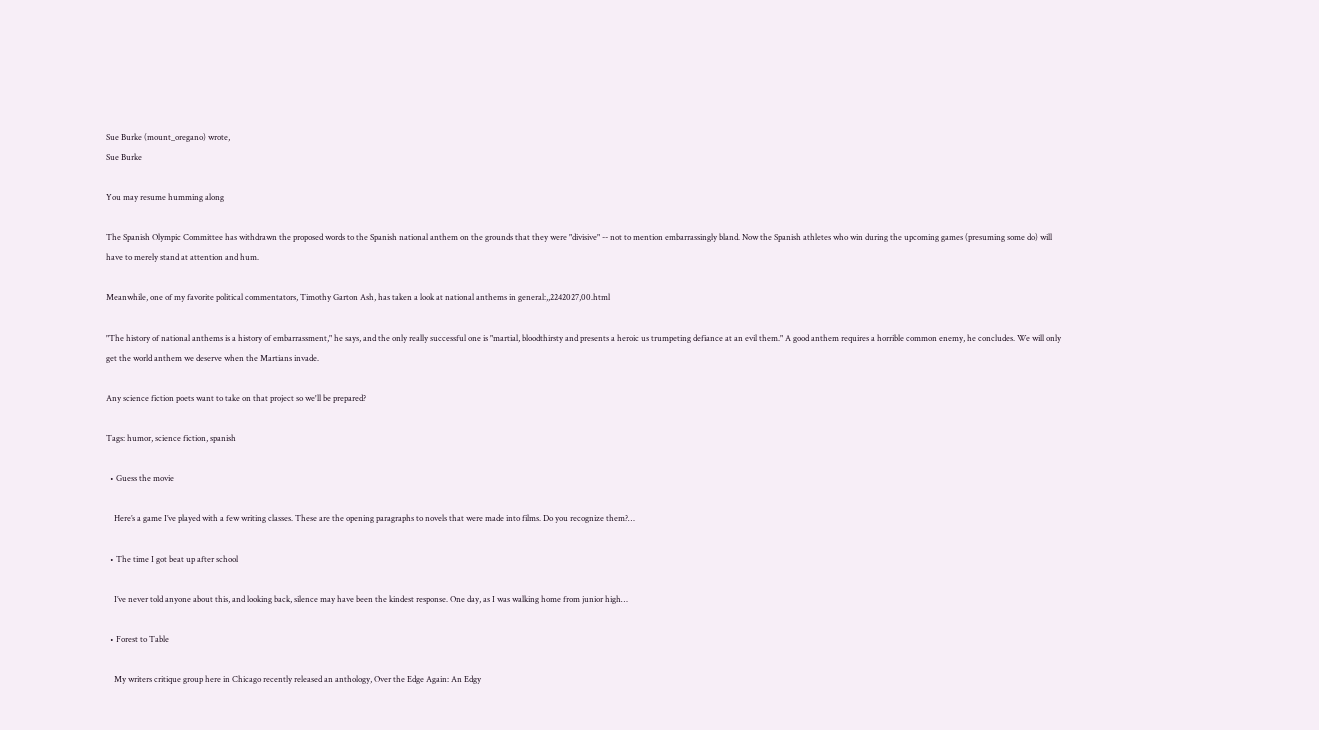Sue Burke (mount_oregano) wrote,
Sue Burke

You may resume humming along

The Spanish Olympic Committee has withdrawn the proposed words to the Spanish national anthem on the grounds that they were "divisive" -- not to mention embarrassingly bland. Now the Spanish athletes who win during the upcoming games (presuming some do) will have to merely stand at attention and hum.

Meanwhile, one of my favorite political commentators, Timothy Garton Ash, has taken a look at national anthems in general:,,2242027,00.html

"The history of national anthems is a history of embarrassment," he says, and the only really successful one is "martial, bloodthirsty and presents a heroic us trumpeting defiance at an evil them." A good anthem requires a horrible common enemy, he concludes. We will only get the world anthem we deserve when the Martians invade.

Any science fiction poets want to take on that project so we'll be prepared?

Tags: humor, science fiction, spanish

  • Guess the movie

    Here’s a game I’ve played with a few writing classes. These are the opening paragraphs to novels that were made into films. Do you recognize them?…

  • The time I got beat up after school

    I’ve never told anyone about this, and looking back, silence may have been the kindest response. One day, as I was walking home from junior high…

  • Forest to Table

    My writers critique group here in Chicago recently released an anthology, Over the Edge Again: An Edgy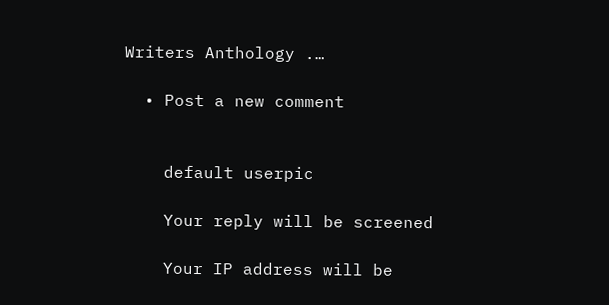Writers Anthology .…

  • Post a new comment


    default userpic

    Your reply will be screened

    Your IP address will be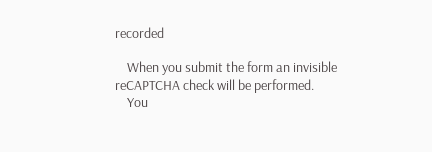recorded

    When you submit the form an invisible reCAPTCHA check will be performed.
    You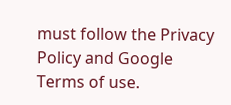must follow the Privacy Policy and Google Terms of use.